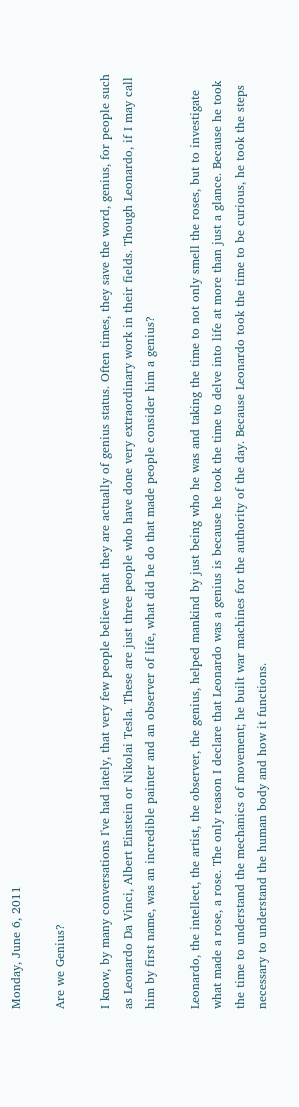Monday, June 6, 2011

Are we Genius?

I know, by many conversations I've had lately, that very few people believe that they are actually of genius status. Often times, they save the word, genius, for people such as Leonardo Da Vinci, Albert Einstein or Nikolai Tesla. These are just three people who have done very extraordinary work in their fields. Though Leonardo, if I may call him by first name, was an incredible painter and an observer of life, what did he do that made people consider him a genius?

Leonardo, the intellect, the artist, the observer, the genius, helped mankind by just being who he was and taking the time to not only smell the roses, but to investigate what made a rose, a rose. The only reason I declare that Leonardo was a genius is because he took the time to delve into life at more than just a glance. Because he took the time to understand the mechanics of movement; he built war machines for the authority of the day. Because Leonardo took the time to be curious, he took the steps necessary to understand the human body and how it functions.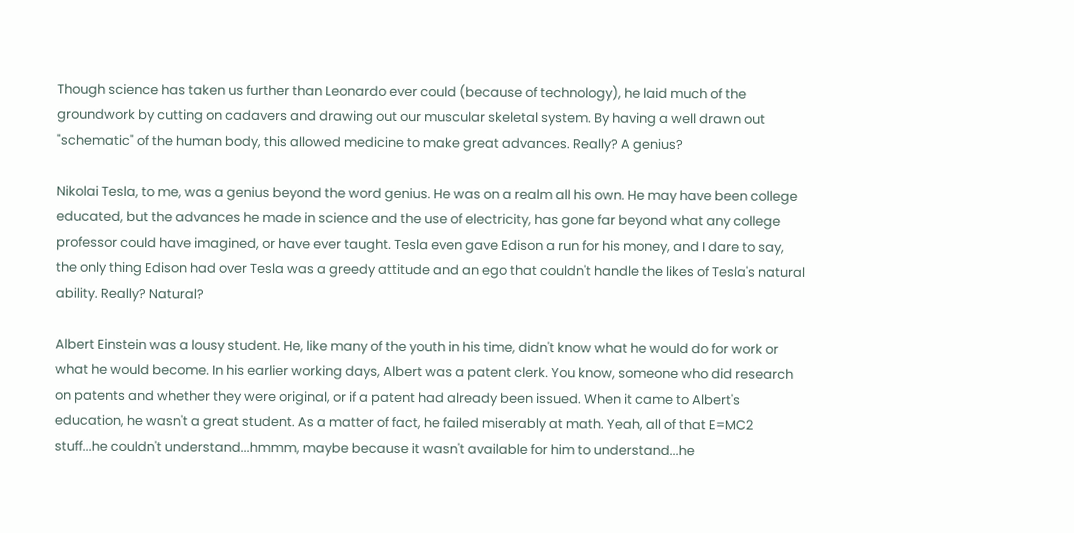Though science has taken us further than Leonardo ever could (because of technology), he laid much of the groundwork by cutting on cadavers and drawing out our muscular skeletal system. By having a well drawn out "schematic" of the human body, this allowed medicine to make great advances. Really? A genius?

Nikolai Tesla, to me, was a genius beyond the word genius. He was on a realm all his own. He may have been college educated, but the advances he made in science and the use of electricity, has gone far beyond what any college professor could have imagined, or have ever taught. Tesla even gave Edison a run for his money, and I dare to say, the only thing Edison had over Tesla was a greedy attitude and an ego that couldn't handle the likes of Tesla's natural ability. Really? Natural?

Albert Einstein was a lousy student. He, like many of the youth in his time, didn't know what he would do for work or what he would become. In his earlier working days, Albert was a patent clerk. You know, someone who did research on patents and whether they were original, or if a patent had already been issued. When it came to Albert's education, he wasn't a great student. As a matter of fact, he failed miserably at math. Yeah, all of that E=MC2 stuff...he couldn't understand...hmmm, maybe because it wasn't available for him to understand...he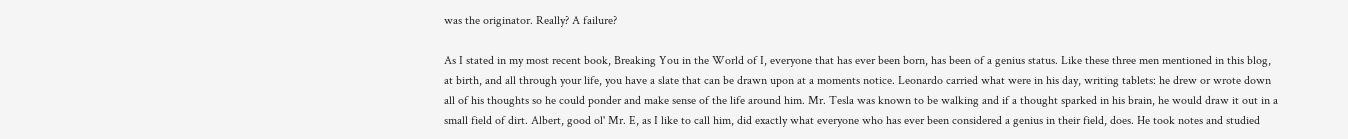was the originator. Really? A failure?

As I stated in my most recent book, Breaking You in the World of I, everyone that has ever been born, has been of a genius status. Like these three men mentioned in this blog, at birth, and all through your life, you have a slate that can be drawn upon at a moments notice. Leonardo carried what were in his day, writing tablets: he drew or wrote down all of his thoughts so he could ponder and make sense of the life around him. Mr. Tesla was known to be walking and if a thought sparked in his brain, he would draw it out in a small field of dirt. Albert, good ol' Mr. E, as I like to call him, did exactly what everyone who has ever been considered a genius in their field, does. He took notes and studied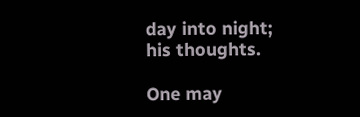day into night; his thoughts.

One may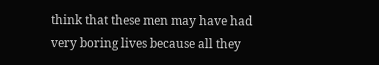think that these men may have had very boring lives because all they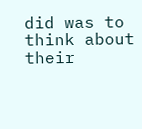did was to think about their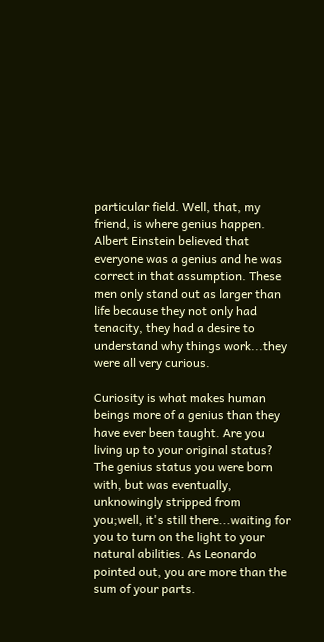particular field. Well, that, my friend, is where genius happen. Albert Einstein believed that everyone was a genius and he was correct in that assumption. These men only stand out as larger than life because they not only had tenacity, they had a desire to understand why things work...they were all very curious.

Curiosity is what makes human beings more of a genius than they have ever been taught. Are you living up to your original status? The genius status you were born with, but was eventually, unknowingly stripped from you;well, it's still there...waiting for you to turn on the light to your natural abilities. As Leonardo pointed out, you are more than the sum of your parts.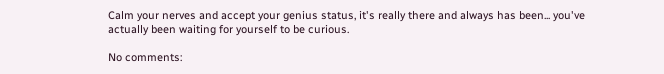Calm your nerves and accept your genius status, it's really there and always has been... you've actually been waiting for yourself to be curious.

No comments: